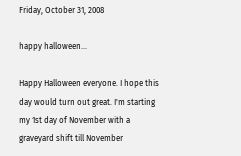Friday, October 31, 2008

happy halloween...

Happy Halloween everyone. I hope this day would turn out great. I'm starting my 1st day of November with a graveyard shift till November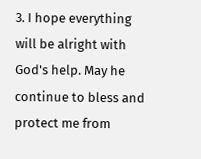3. I hope everything will be alright with God's help. May he continue to bless and protect me from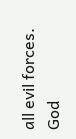all evil forces. God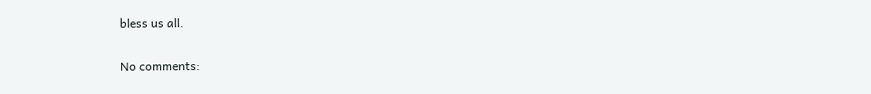bless us all.

No comments: